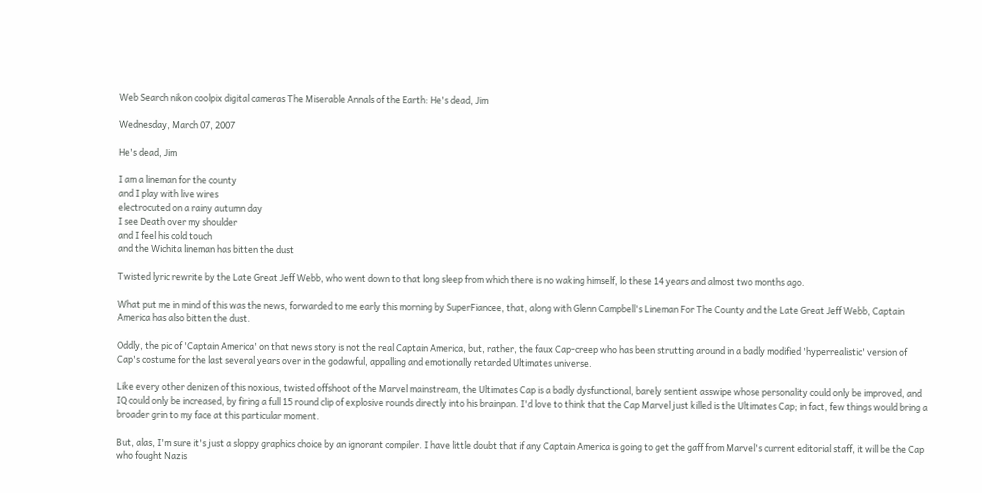Web Search nikon coolpix digital cameras The Miserable Annals of the Earth: He's dead, Jim

Wednesday, March 07, 2007

He's dead, Jim

I am a lineman for the county
and I play with live wires
electrocuted on a rainy autumn day
I see Death over my shoulder
and I feel his cold touch
and the Wichita lineman has bitten the dust

Twisted lyric rewrite by the Late Great Jeff Webb, who went down to that long sleep from which there is no waking himself, lo these 14 years and almost two months ago.

What put me in mind of this was the news, forwarded to me early this morning by SuperFiancee, that, along with Glenn Campbell's Lineman For The County and the Late Great Jeff Webb, Captain America has also bitten the dust.

Oddly, the pic of 'Captain America' on that news story is not the real Captain America, but, rather, the faux Cap-creep who has been strutting around in a badly modified 'hyperrealistic' version of Cap's costume for the last several years over in the godawful, appalling and emotionally retarded Ultimates universe.

Like every other denizen of this noxious, twisted offshoot of the Marvel mainstream, the Ultimates Cap is a badly dysfunctional, barely sentient asswipe whose personality could only be improved, and IQ could only be increased, by firing a full 15 round clip of explosive rounds directly into his brainpan. I'd love to think that the Cap Marvel just killed is the Ultimates Cap; in fact, few things would bring a broader grin to my face at this particular moment.

But, alas, I'm sure it's just a sloppy graphics choice by an ignorant compiler. I have little doubt that if any Captain America is going to get the gaff from Marvel's current editorial staff, it will be the Cap who fought Nazis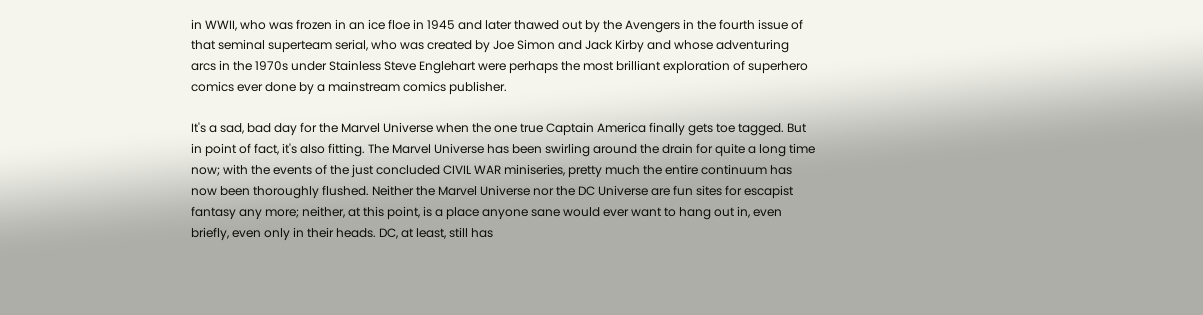in WWII, who was frozen in an ice floe in 1945 and later thawed out by the Avengers in the fourth issue of that seminal superteam serial, who was created by Joe Simon and Jack Kirby and whose adventuring arcs in the 1970s under Stainless Steve Englehart were perhaps the most brilliant exploration of superhero comics ever done by a mainstream comics publisher.

It's a sad, bad day for the Marvel Universe when the one true Captain America finally gets toe tagged. But in point of fact, it's also fitting. The Marvel Universe has been swirling around the drain for quite a long time now; with the events of the just concluded CIVIL WAR miniseries, pretty much the entire continuum has now been thoroughly flushed. Neither the Marvel Universe nor the DC Universe are fun sites for escapist fantasy any more; neither, at this point, is a place anyone sane would ever want to hang out in, even briefly, even only in their heads. DC, at least, still has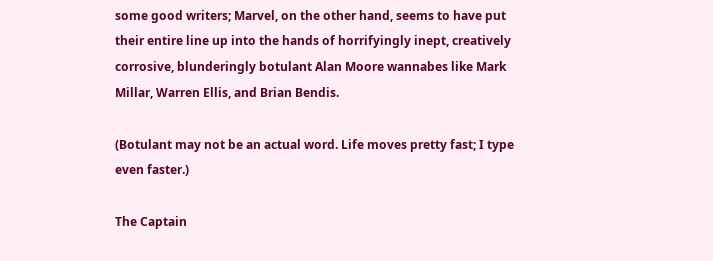some good writers; Marvel, on the other hand, seems to have put their entire line up into the hands of horrifyingly inept, creatively corrosive, blunderingly botulant Alan Moore wannabes like Mark Millar, Warren Ellis, and Brian Bendis.

(Botulant may not be an actual word. Life moves pretty fast; I type even faster.)

The Captain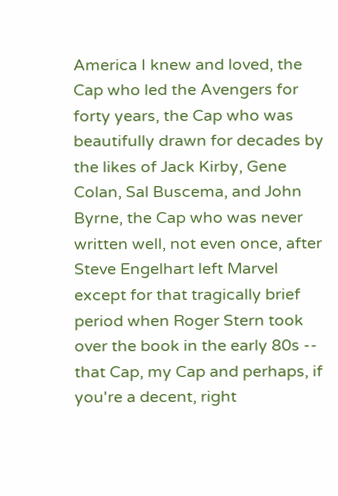America I knew and loved, the Cap who led the Avengers for forty years, the Cap who was beautifully drawn for decades by the likes of Jack Kirby, Gene Colan, Sal Buscema, and John Byrne, the Cap who was never written well, not even once, after Steve Engelhart left Marvel except for that tragically brief period when Roger Stern took over the book in the early 80s -- that Cap, my Cap and perhaps, if you're a decent, right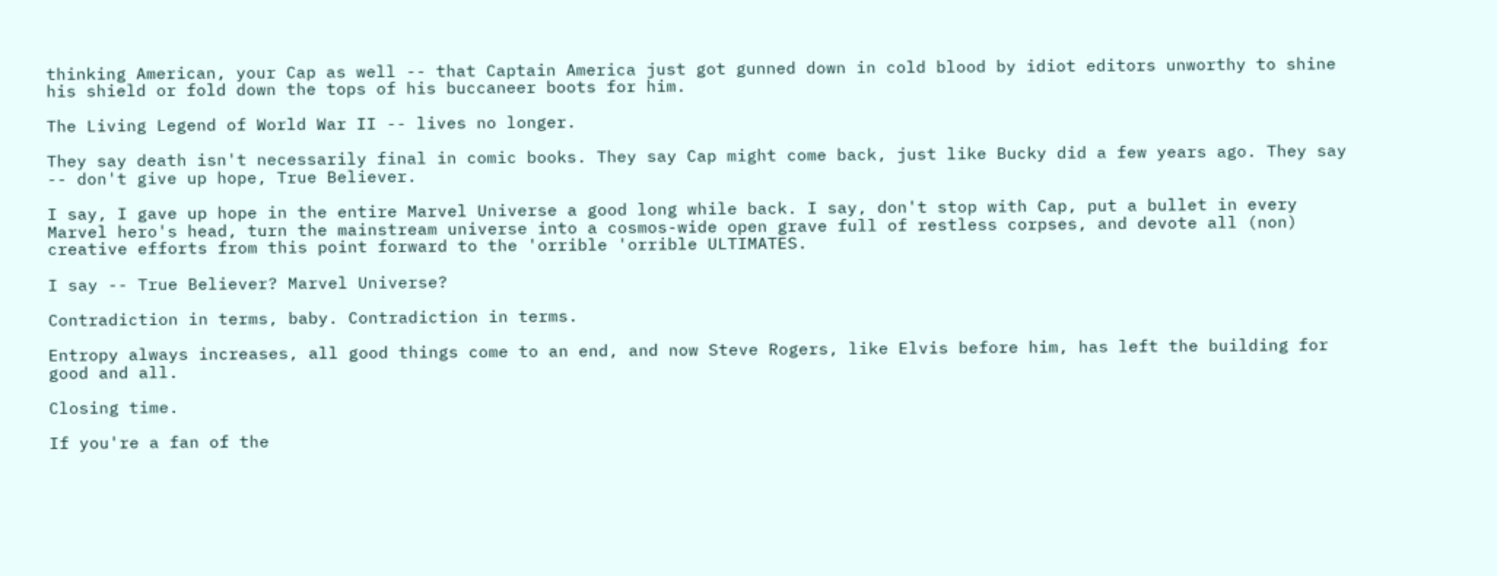thinking American, your Cap as well -- that Captain America just got gunned down in cold blood by idiot editors unworthy to shine his shield or fold down the tops of his buccaneer boots for him.

The Living Legend of World War II -- lives no longer.

They say death isn't necessarily final in comic books. They say Cap might come back, just like Bucky did a few years ago. They say -- don't give up hope, True Believer.

I say, I gave up hope in the entire Marvel Universe a good long while back. I say, don't stop with Cap, put a bullet in every Marvel hero's head, turn the mainstream universe into a cosmos-wide open grave full of restless corpses, and devote all (non) creative efforts from this point forward to the 'orrible 'orrible ULTIMATES.

I say -- True Believer? Marvel Universe?

Contradiction in terms, baby. Contradiction in terms.

Entropy always increases, all good things come to an end, and now Steve Rogers, like Elvis before him, has left the building for good and all.

Closing time.

If you're a fan of the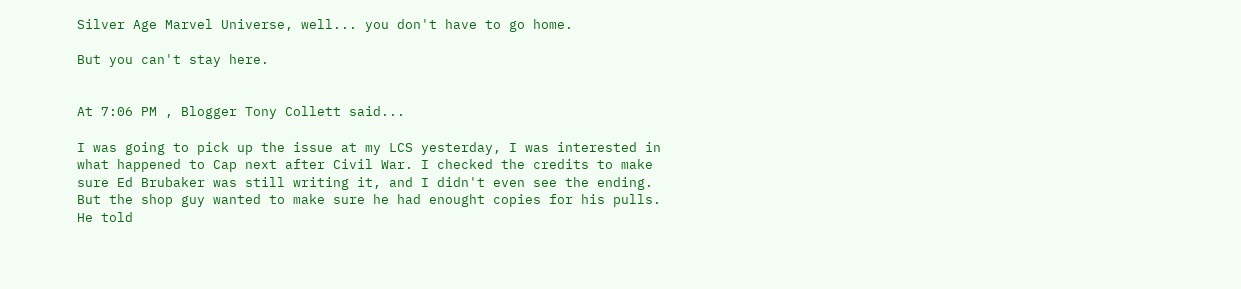Silver Age Marvel Universe, well... you don't have to go home.

But you can't stay here.


At 7:06 PM , Blogger Tony Collett said...

I was going to pick up the issue at my LCS yesterday, I was interested in what happened to Cap next after Civil War. I checked the credits to make sure Ed Brubaker was still writing it, and I didn't even see the ending. But the shop guy wanted to make sure he had enought copies for his pulls. He told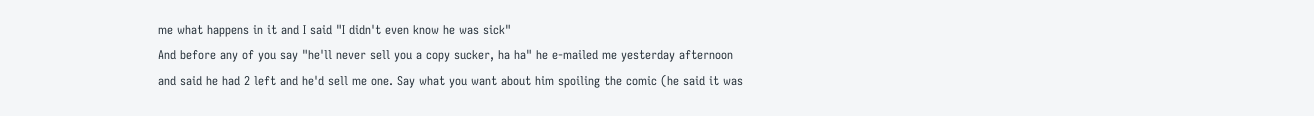me what happens in it and I said "I didn't even know he was sick"
And before any of you say "he'll never sell you a copy sucker, ha ha" he e-mailed me yesterday afternoon and said he had 2 left and he'd sell me one. Say what you want about him spoiling the comic (he said it was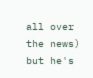all over the news) but he's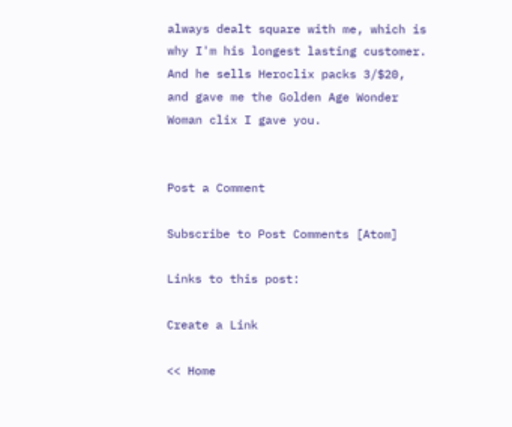always dealt square with me, which is why I'm his longest lasting customer.
And he sells Heroclix packs 3/$20, and gave me the Golden Age Wonder Woman clix I gave you.


Post a Comment

Subscribe to Post Comments [Atom]

Links to this post:

Create a Link

<< Home